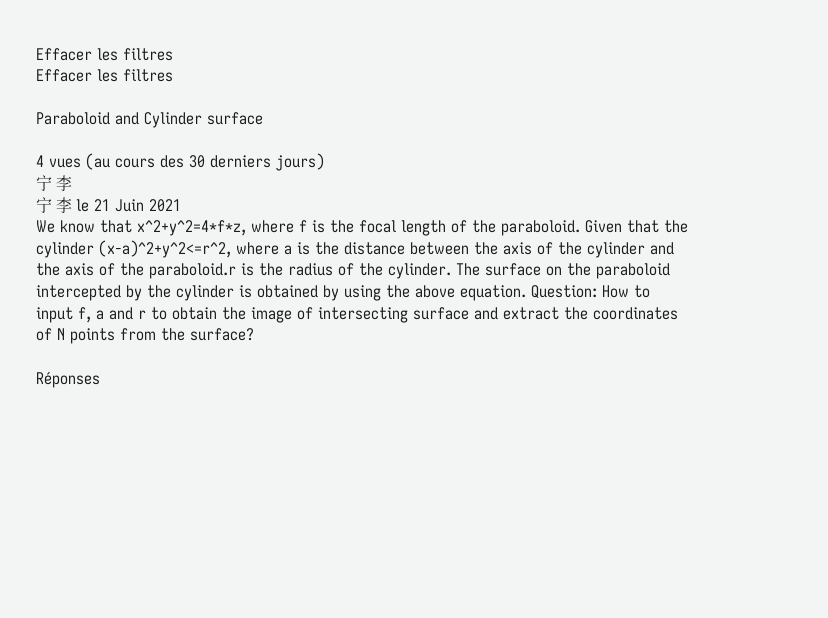Effacer les filtres
Effacer les filtres

Paraboloid and Cylinder surface

4 vues (au cours des 30 derniers jours)
宁 李
宁 李 le 21 Juin 2021
We know that x^2+y^2=4*f*z, where f is the focal length of the paraboloid. Given that the cylinder (x-a)^2+y^2<=r^2, where a is the distance between the axis of the cylinder and the axis of the paraboloid.r is the radius of the cylinder. The surface on the paraboloid intercepted by the cylinder is obtained by using the above equation. Question: How to input f, a and r to obtain the image of intersecting surface and extract the coordinates of N points from the surface?

Réponses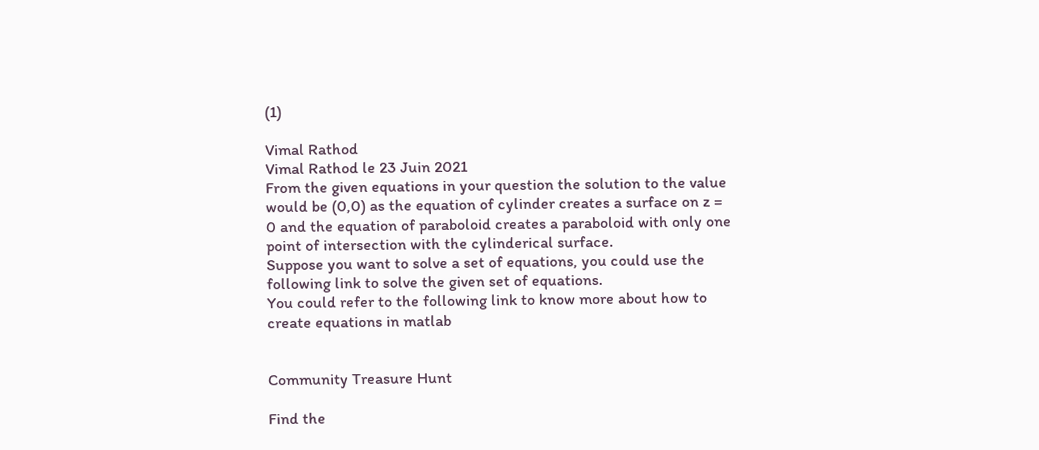(1)

Vimal Rathod
Vimal Rathod le 23 Juin 2021
From the given equations in your question the solution to the value would be (0,0) as the equation of cylinder creates a surface on z = 0 and the equation of paraboloid creates a paraboloid with only one point of intersection with the cylinderical surface.
Suppose you want to solve a set of equations, you could use the following link to solve the given set of equations.
You could refer to the following link to know more about how to create equations in matlab


Community Treasure Hunt

Find the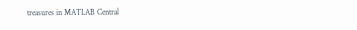treasures in MATLAB Central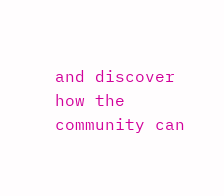and discover how the community can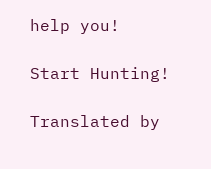help you!

Start Hunting!

Translated by